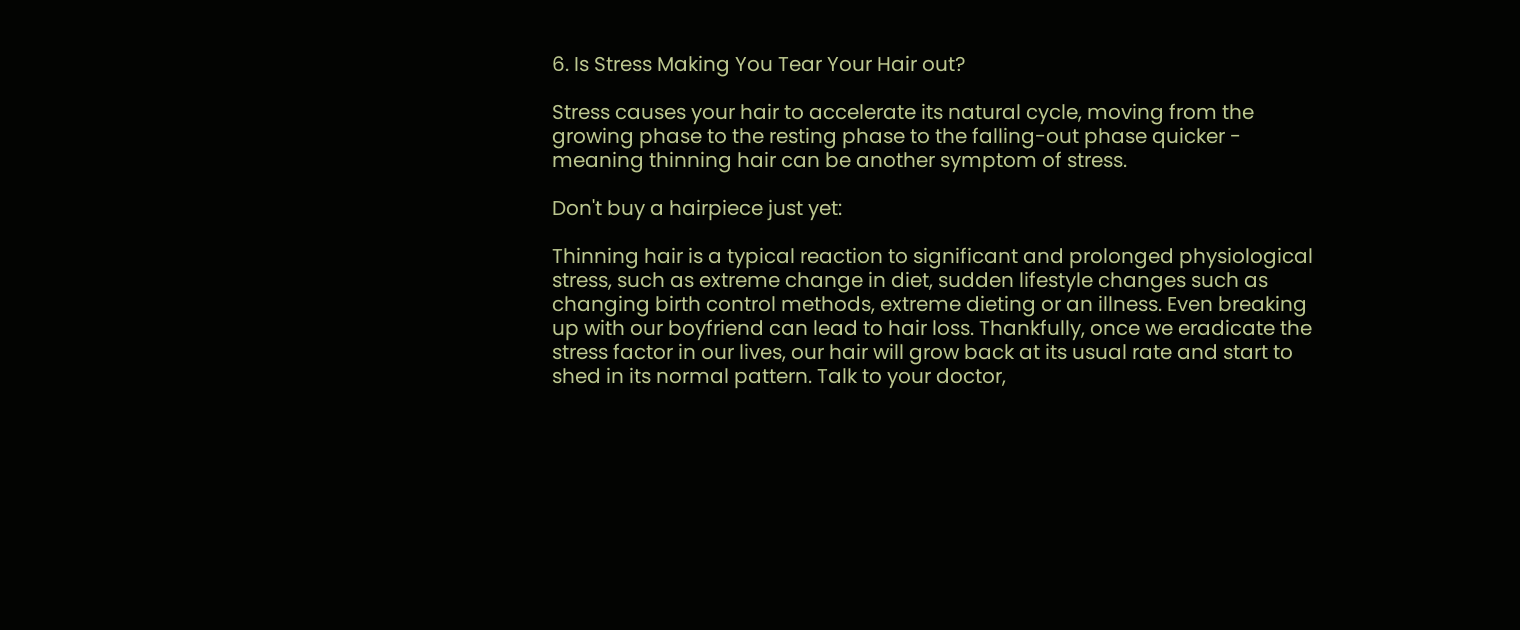6. Is Stress Making You Tear Your Hair out?

Stress causes your hair to accelerate its natural cycle, moving from the growing phase to the resting phase to the falling-out phase quicker - meaning thinning hair can be another symptom of stress.

Don't buy a hairpiece just yet:

Thinning hair is a typical reaction to significant and prolonged physiological stress, such as extreme change in diet, sudden lifestyle changes such as changing birth control methods, extreme dieting or an illness. Even breaking up with our boyfriend can lead to hair loss. Thankfully, once we eradicate the stress factor in our lives, our hair will grow back at its usual rate and start to shed in its normal pattern. Talk to your doctor,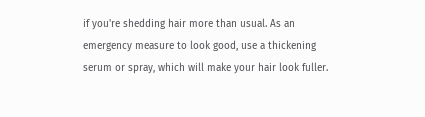if you're shedding hair more than usual. As an emergency measure to look good, use a thickening serum or spray, which will make your hair look fuller.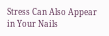Stress Can Also Appear in Your Nails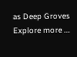as Deep Groves
Explore more ...